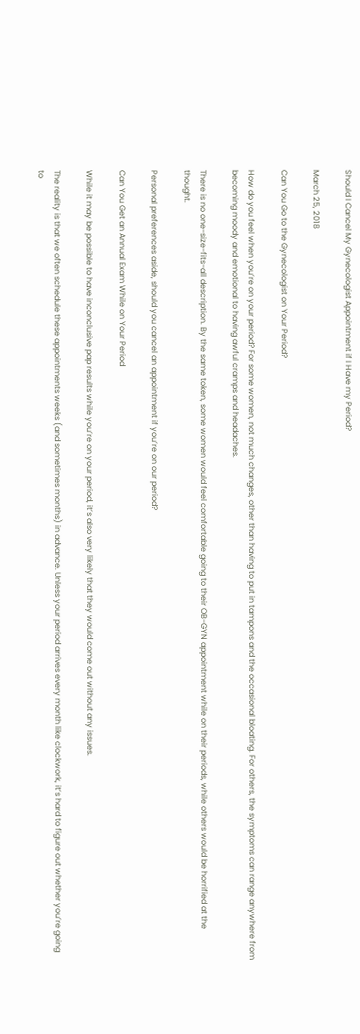Should I Cancel My Gynecologist Appointment if I Have my Period?

March 25, 2018

Can You Go to the Gynecologist on Your Period?

How do you feel when you’re on your period? For some women, not much changes, other than having to put in tampons and the occasional bloating. For others, the symptoms can range anywhere from becoming moody and emotional to having awful cramps and headaches.

There is no one-size-fits-all description. By the same token, some women would feel comfortable going to their OB-GYN appointment while on their periods, while others would be horrified at the thought.

Personal preferences aside, should you cancel an appointment if you’re on our period?

Can You Get an Annual Exam While on Your Period

While it may be possible to have inconclusive pap results while you’re on your period, it’s also very likely that they would come out without any issues.

The reality is that we often schedule these appointments weeks (and sometimes months) in advance. Unless your period arrives every month like clockwork, it’s hard to figure out whether you’re going to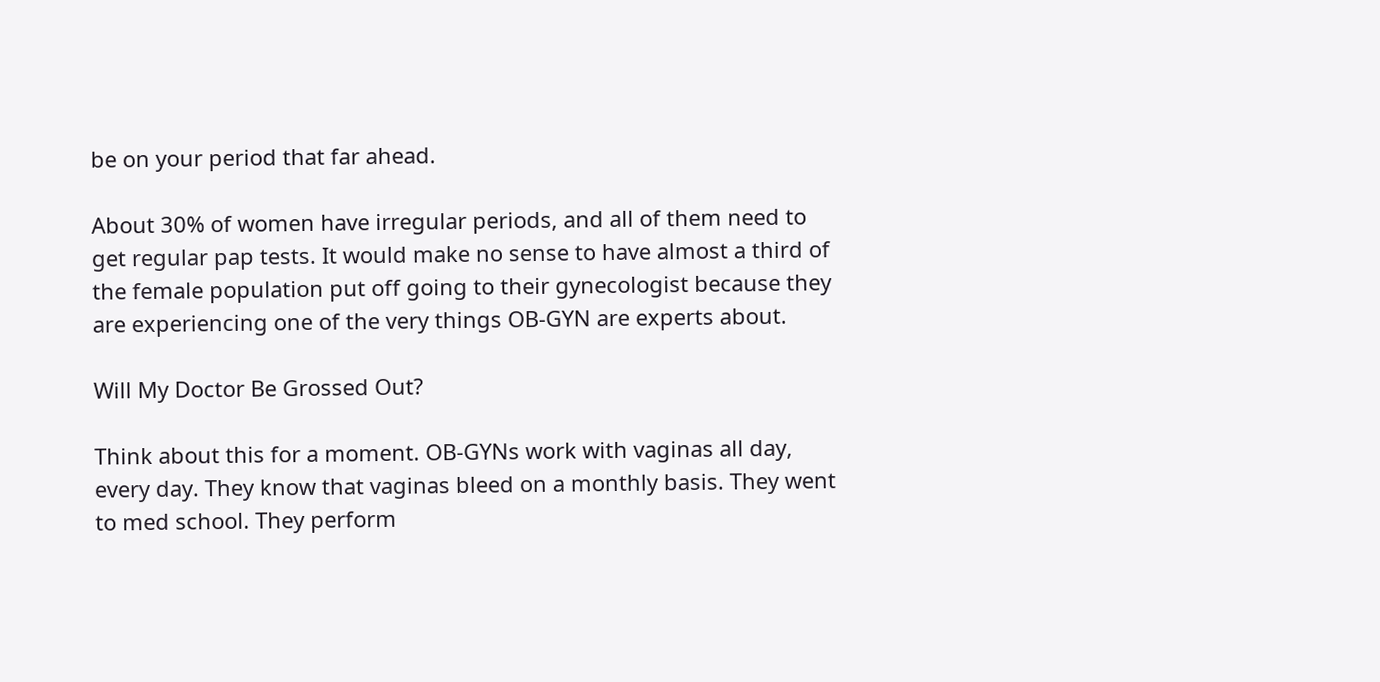be on your period that far ahead.

About 30% of women have irregular periods, and all of them need to get regular pap tests. It would make no sense to have almost a third of the female population put off going to their gynecologist because they are experiencing one of the very things OB-GYN are experts about.

Will My Doctor Be Grossed Out?

Think about this for a moment. OB-GYNs work with vaginas all day, every day. They know that vaginas bleed on a monthly basis. They went to med school. They perform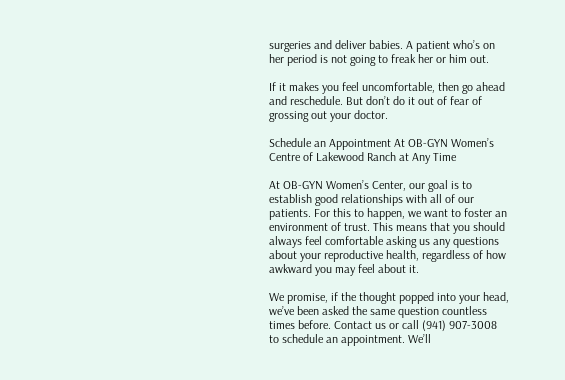surgeries and deliver babies. A patient who’s on her period is not going to freak her or him out.

If it makes you feel uncomfortable, then go ahead and reschedule. But don’t do it out of fear of grossing out your doctor.

Schedule an Appointment At OB-GYN Women’s Centre of Lakewood Ranch at Any Time

At OB-GYN Women’s Center, our goal is to establish good relationships with all of our patients. For this to happen, we want to foster an environment of trust. This means that you should always feel comfortable asking us any questions about your reproductive health, regardless of how awkward you may feel about it.

We promise, if the thought popped into your head, we’ve been asked the same question countless times before. Contact us or call (941) 907-3008 to schedule an appointment. We’ll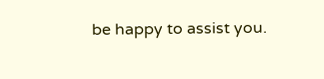be happy to assist you.